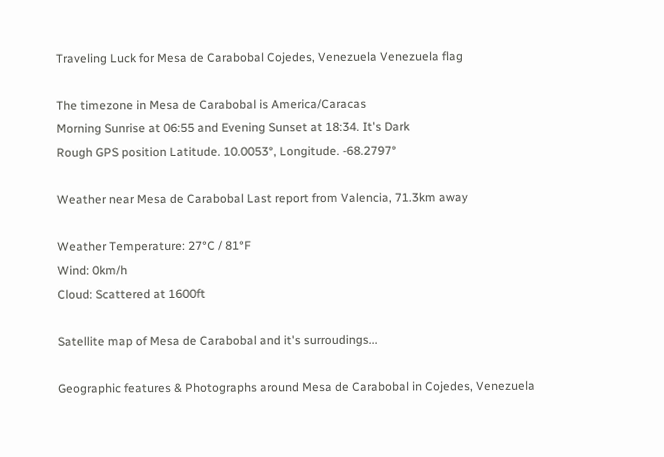Traveling Luck for Mesa de Carabobal Cojedes, Venezuela Venezuela flag

The timezone in Mesa de Carabobal is America/Caracas
Morning Sunrise at 06:55 and Evening Sunset at 18:34. It's Dark
Rough GPS position Latitude. 10.0053°, Longitude. -68.2797°

Weather near Mesa de Carabobal Last report from Valencia, 71.3km away

Weather Temperature: 27°C / 81°F
Wind: 0km/h
Cloud: Scattered at 1600ft

Satellite map of Mesa de Carabobal and it's surroudings...

Geographic features & Photographs around Mesa de Carabobal in Cojedes, Venezuela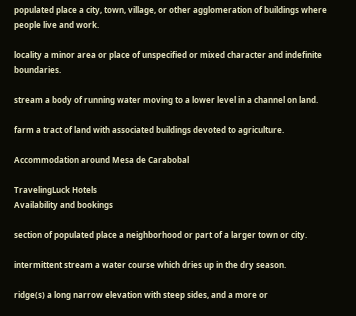populated place a city, town, village, or other agglomeration of buildings where people live and work.

locality a minor area or place of unspecified or mixed character and indefinite boundaries.

stream a body of running water moving to a lower level in a channel on land.

farm a tract of land with associated buildings devoted to agriculture.

Accommodation around Mesa de Carabobal

TravelingLuck Hotels
Availability and bookings

section of populated place a neighborhood or part of a larger town or city.

intermittent stream a water course which dries up in the dry season.

ridge(s) a long narrow elevation with steep sides, and a more or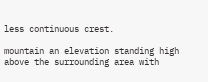less continuous crest.

mountain an elevation standing high above the surrounding area with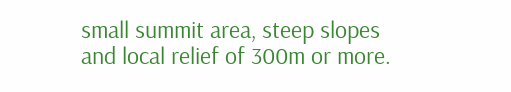small summit area, steep slopes and local relief of 300m or more.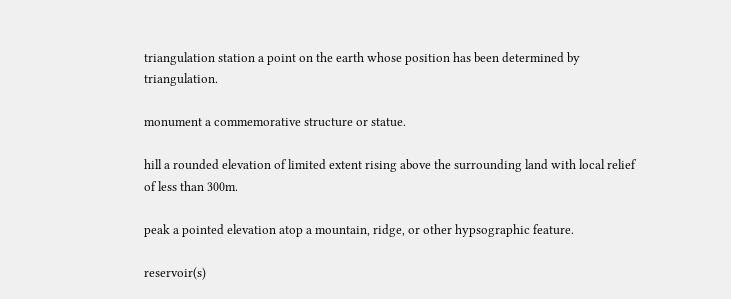triangulation station a point on the earth whose position has been determined by triangulation.

monument a commemorative structure or statue.

hill a rounded elevation of limited extent rising above the surrounding land with local relief of less than 300m.

peak a pointed elevation atop a mountain, ridge, or other hypsographic feature.

reservoir(s)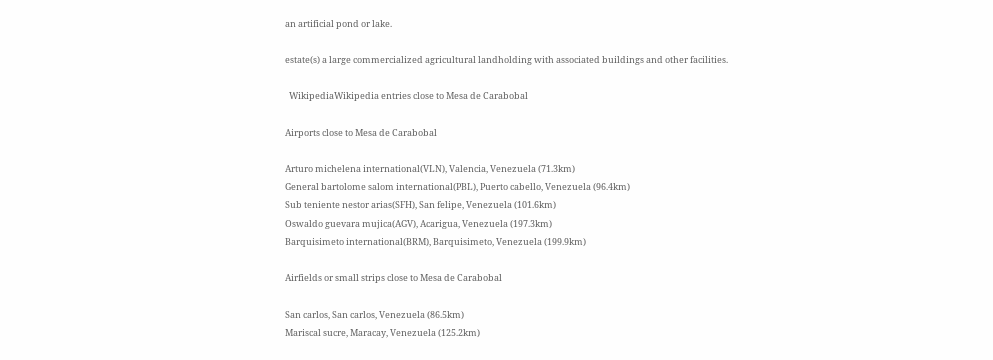an artificial pond or lake.

estate(s) a large commercialized agricultural landholding with associated buildings and other facilities.

  WikipediaWikipedia entries close to Mesa de Carabobal

Airports close to Mesa de Carabobal

Arturo michelena international(VLN), Valencia, Venezuela (71.3km)
General bartolome salom international(PBL), Puerto cabello, Venezuela (96.4km)
Sub teniente nestor arias(SFH), San felipe, Venezuela (101.6km)
Oswaldo guevara mujica(AGV), Acarigua, Venezuela (197.3km)
Barquisimeto international(BRM), Barquisimeto, Venezuela (199.9km)

Airfields or small strips close to Mesa de Carabobal

San carlos, San carlos, Venezuela (86.5km)
Mariscal sucre, Maracay, Venezuela (125.2km)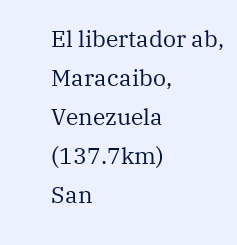El libertador ab, Maracaibo, Venezuela (137.7km)
San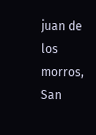juan de los morros, San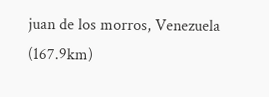juan de los morros, Venezuela (167.9km)